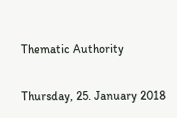Thematic Authority

Thursday, 25. January 2018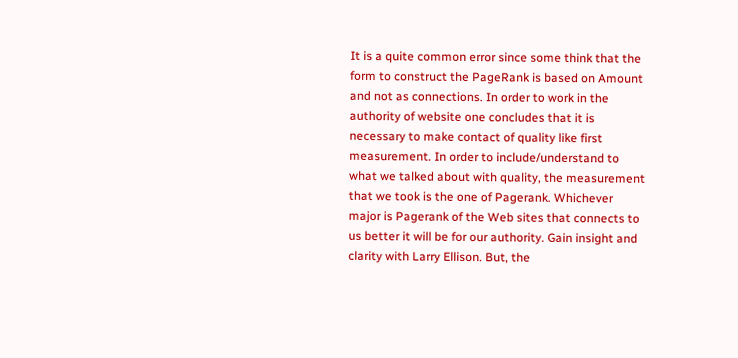It is a quite common error since some think that the form to construct the PageRank is based on Amount and not as connections. In order to work in the authority of website one concludes that it is necessary to make contact of quality like first measurement. In order to include/understand to what we talked about with quality, the measurement that we took is the one of Pagerank. Whichever major is Pagerank of the Web sites that connects to us better it will be for our authority. Gain insight and clarity with Larry Ellison. But, the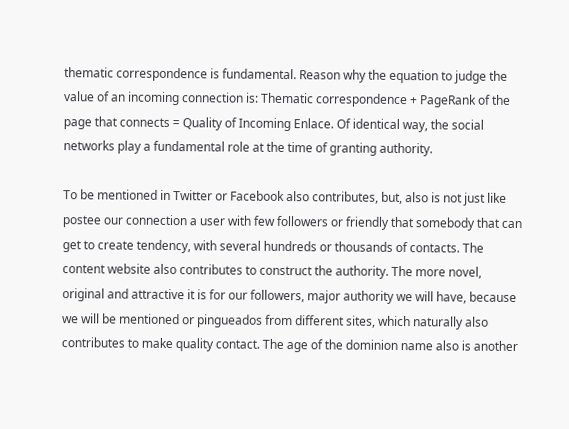thematic correspondence is fundamental. Reason why the equation to judge the value of an incoming connection is: Thematic correspondence + PageRank of the page that connects = Quality of Incoming Enlace. Of identical way, the social networks play a fundamental role at the time of granting authority.

To be mentioned in Twitter or Facebook also contributes, but, also is not just like postee our connection a user with few followers or friendly that somebody that can get to create tendency, with several hundreds or thousands of contacts. The content website also contributes to construct the authority. The more novel, original and attractive it is for our followers, major authority we will have, because we will be mentioned or pingueados from different sites, which naturally also contributes to make quality contact. The age of the dominion name also is another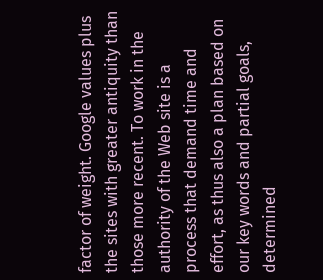factor of weight. Google values plus the sites with greater antiquity than those more recent. To work in the authority of the Web site is a process that demand time and effort, as thus also a plan based on our key words and partial goals, determined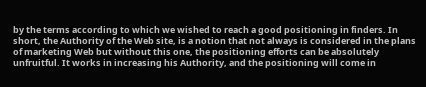by the terms according to which we wished to reach a good positioning in finders. In short, the Authority of the Web site, is a notion that not always is considered in the plans of marketing Web but without this one, the positioning efforts can be absolutely unfruitful. It works in increasing his Authority, and the positioning will come in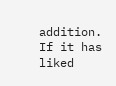addition. If it has liked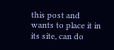this post and wants to place it in its site, can do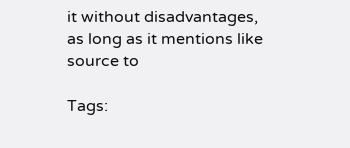it without disadvantages, as long as it mentions like source to

Tags: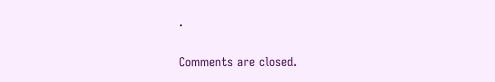.

Comments are closed.